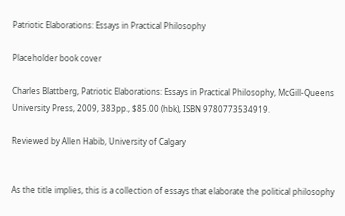Patriotic Elaborations: Essays in Practical Philosophy

Placeholder book cover

Charles Blattberg, Patriotic Elaborations: Essays in Practical Philosophy, McGill-Queens University Press, 2009, 383pp., $85.00 (hbk), ISBN 9780773534919.

Reviewed by Allen Habib, University of Calgary


As the title implies, this is a collection of essays that elaborate the political philosophy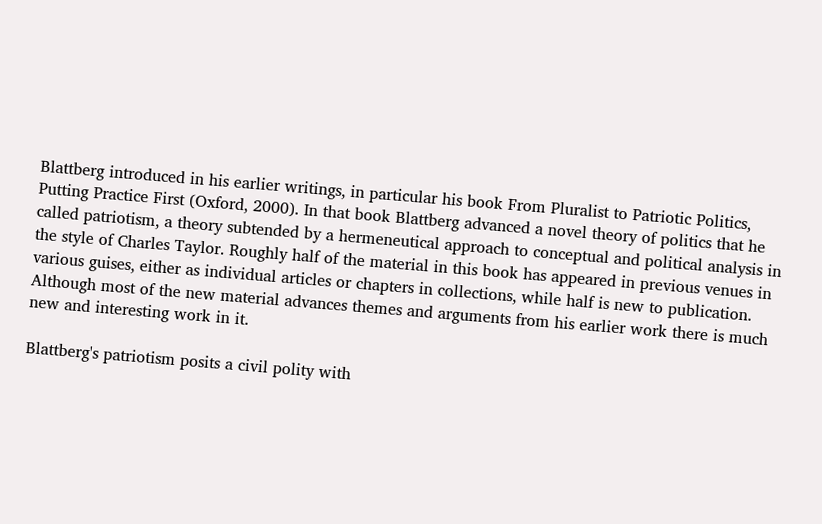Blattberg introduced in his earlier writings, in particular his book From Pluralist to Patriotic Politics, Putting Practice First (Oxford, 2000). In that book Blattberg advanced a novel theory of politics that he called patriotism, a theory subtended by a hermeneutical approach to conceptual and political analysis in the style of Charles Taylor. Roughly half of the material in this book has appeared in previous venues in various guises, either as individual articles or chapters in collections, while half is new to publication. Although most of the new material advances themes and arguments from his earlier work there is much new and interesting work in it.

Blattberg's patriotism posits a civil polity with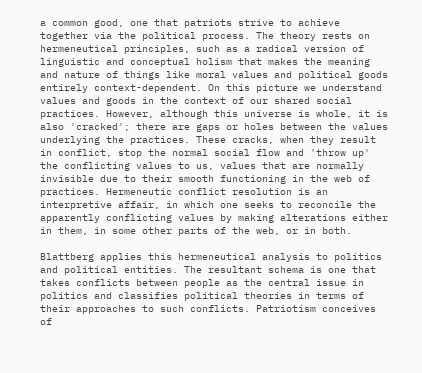a common good, one that patriots strive to achieve together via the political process. The theory rests on hermeneutical principles, such as a radical version of linguistic and conceptual holism that makes the meaning and nature of things like moral values and political goods entirely context-dependent. On this picture we understand values and goods in the context of our shared social practices. However, although this universe is whole, it is also 'cracked'; there are gaps or holes between the values underlying the practices. These cracks, when they result in conflict, stop the normal social flow and 'throw up' the conflicting values to us, values that are normally invisible due to their smooth functioning in the web of practices. Hermeneutic conflict resolution is an interpretive affair, in which one seeks to reconcile the apparently conflicting values by making alterations either in them, in some other parts of the web, or in both.

Blattberg applies this hermeneutical analysis to politics and political entities. The resultant schema is one that takes conflicts between people as the central issue in politics and classifies political theories in terms of their approaches to such conflicts. Patriotism conceives of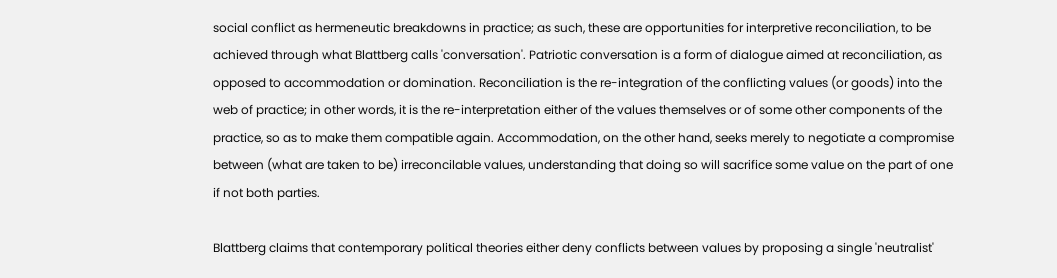social conflict as hermeneutic breakdowns in practice; as such, these are opportunities for interpretive reconciliation, to be achieved through what Blattberg calls 'conversation'. Patriotic conversation is a form of dialogue aimed at reconciliation, as opposed to accommodation or domination. Reconciliation is the re-integration of the conflicting values (or goods) into the web of practice; in other words, it is the re-interpretation either of the values themselves or of some other components of the practice, so as to make them compatible again. Accommodation, on the other hand, seeks merely to negotiate a compromise between (what are taken to be) irreconcilable values, understanding that doing so will sacrifice some value on the part of one if not both parties.

Blattberg claims that contemporary political theories either deny conflicts between values by proposing a single 'neutralist'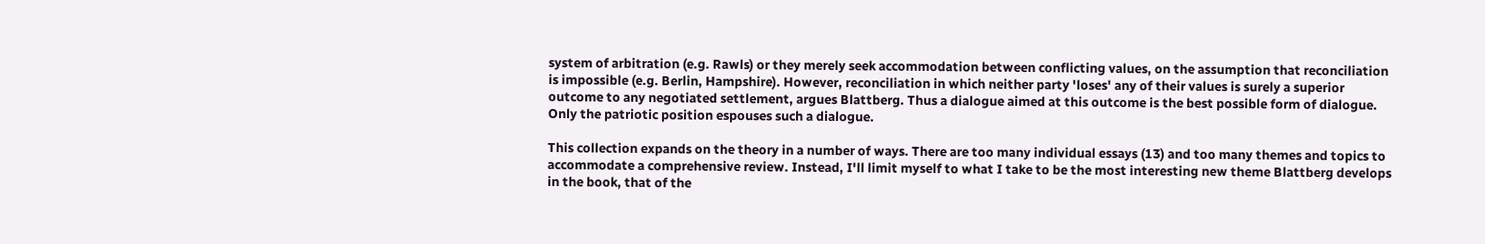system of arbitration (e.g. Rawls) or they merely seek accommodation between conflicting values, on the assumption that reconciliation is impossible (e.g. Berlin, Hampshire). However, reconciliation in which neither party 'loses' any of their values is surely a superior outcome to any negotiated settlement, argues Blattberg. Thus a dialogue aimed at this outcome is the best possible form of dialogue. Only the patriotic position espouses such a dialogue.

This collection expands on the theory in a number of ways. There are too many individual essays (13) and too many themes and topics to accommodate a comprehensive review. Instead, I'll limit myself to what I take to be the most interesting new theme Blattberg develops in the book, that of the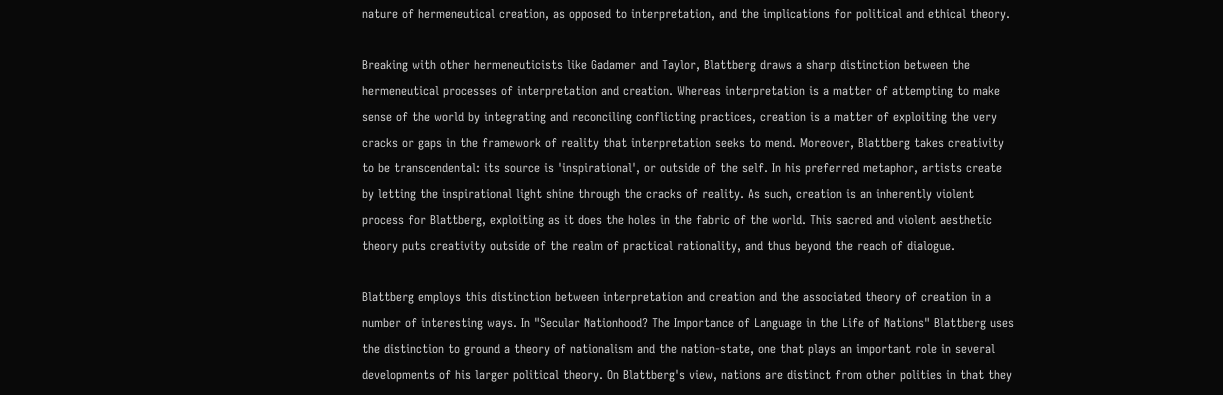nature of hermeneutical creation, as opposed to interpretation, and the implications for political and ethical theory.

Breaking with other hermeneuticists like Gadamer and Taylor, Blattberg draws a sharp distinction between the hermeneutical processes of interpretation and creation. Whereas interpretation is a matter of attempting to make sense of the world by integrating and reconciling conflicting practices, creation is a matter of exploiting the very cracks or gaps in the framework of reality that interpretation seeks to mend. Moreover, Blattberg takes creativity to be transcendental: its source is 'inspirational', or outside of the self. In his preferred metaphor, artists create by letting the inspirational light shine through the cracks of reality. As such, creation is an inherently violent process for Blattberg, exploiting as it does the holes in the fabric of the world. This sacred and violent aesthetic theory puts creativity outside of the realm of practical rationality, and thus beyond the reach of dialogue.

Blattberg employs this distinction between interpretation and creation and the associated theory of creation in a number of interesting ways. In "Secular Nationhood? The Importance of Language in the Life of Nations" Blattberg uses the distinction to ground a theory of nationalism and the nation-state, one that plays an important role in several developments of his larger political theory. On Blattberg's view, nations are distinct from other polities in that they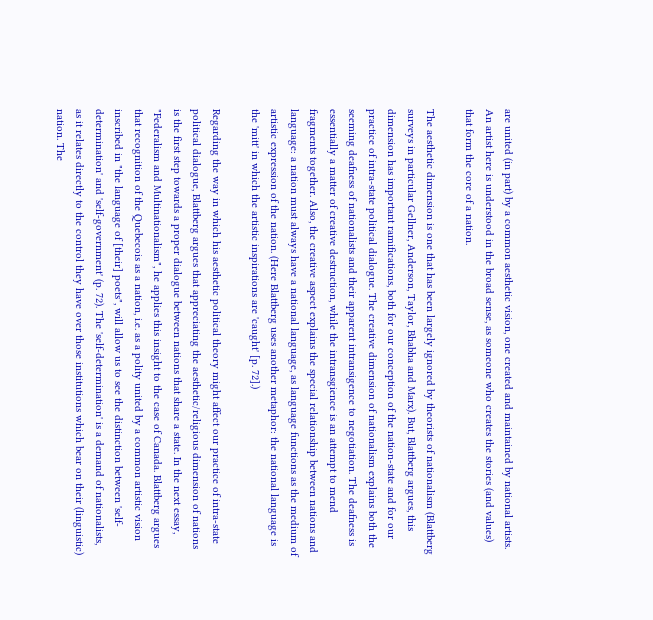are united (in part) by a common aesthetic vision, one created and maintained by national artists. An artist here is understood in the broad sense, as someone who creates the stories (and values) that form the core of a nation.

The aesthetic dimension is one that has been largely ignored by theorists of nationalism (Blattberg surveys in particular Gellner, Anderson, Taylor, Bhabha and Marx). But, Blattberg argues, this dimension has important ramifications, both for our conception of the nation-state and for our practice of intra-state political dialogue. The creative dimension of nationalism explains both the seeming deafness of nationalists and their apparent intransigence to negotiation. The deafness is essentially a matter of creative destruction, while the intransgience is an attempt to mend fragments together. Also, the creative aspect explains the special relationship between nations and language: a nation must always have a national language, as language functions as the medium of artistic expression of the nation. (Here Blattberg uses another metaphor: the national language is the 'mitt' in which the artistic inspirations are 'caught' [p. 72].)

Regarding the way in which his aesthetic political theory might affect our practice of intra-state political dialogue, Blattberg argues that appreciating the aesthetic/religious dimension of nations is the first step towards a proper dialogue between nations that share a state. In the next essay, "Federalism and Multinationalism", he applies this insight to the case of Canada. Blattberg argues that recognition of the Quebecois as a nation, i.e. as a polity united by a common artistic vision inscribed in "the language of [their] poets", will allow us to see the distinction between 'self-determination' and 'self-government' (p. 72). The 'self-determination' is a demand of nationalists, as it relates directly to the control they have over those institutions which bear on their (linguistic) nation. The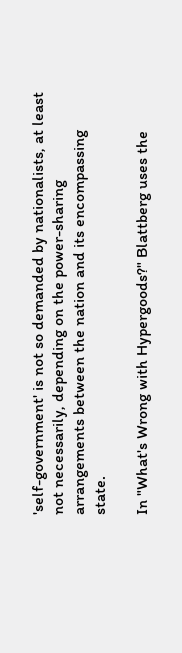'self-government' is not so demanded by nationalists, at least not necessarily, depending on the power-sharing arrangements between the nation and its encompassing state.

In "What's Wrong with Hypergoods?" Blattberg uses the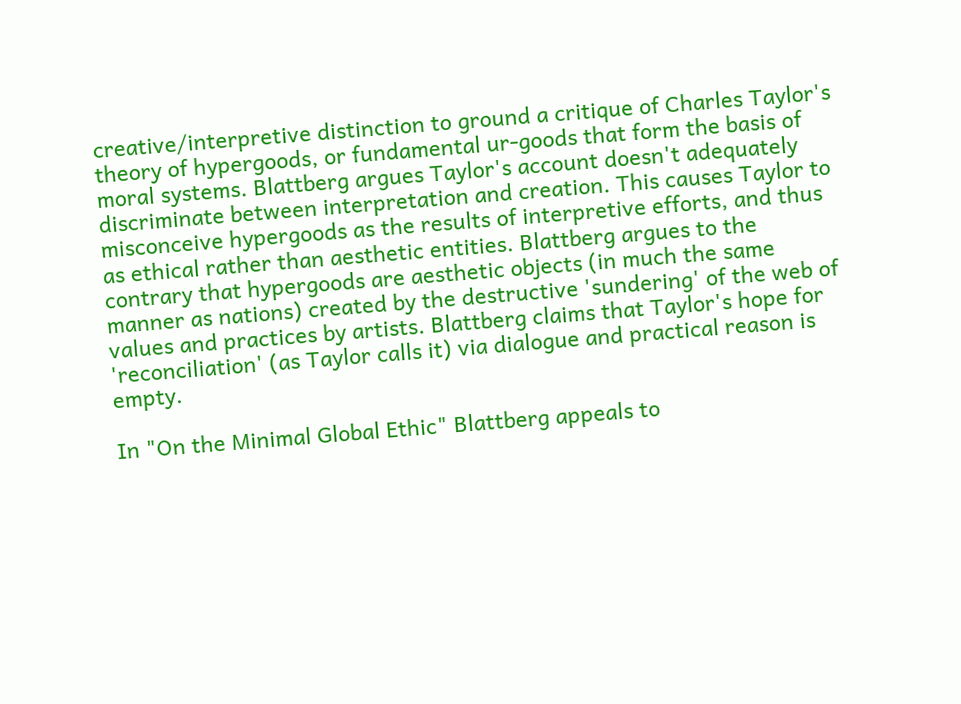creative/interpretive distinction to ground a critique of Charles Taylor's theory of hypergoods, or fundamental ur-goods that form the basis of moral systems. Blattberg argues Taylor's account doesn't adequately discriminate between interpretation and creation. This causes Taylor to misconceive hypergoods as the results of interpretive efforts, and thus as ethical rather than aesthetic entities. Blattberg argues to the contrary that hypergoods are aesthetic objects (in much the same manner as nations) created by the destructive 'sundering' of the web of values and practices by artists. Blattberg claims that Taylor's hope for 'reconciliation' (as Taylor calls it) via dialogue and practical reason is empty.

In "On the Minimal Global Ethic" Blattberg appeals to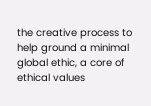the creative process to help ground a minimal global ethic, a core of ethical values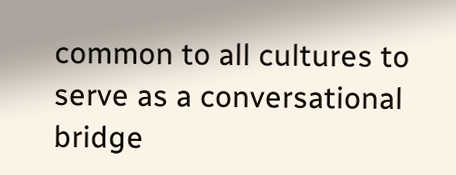common to all cultures to serve as a conversational bridge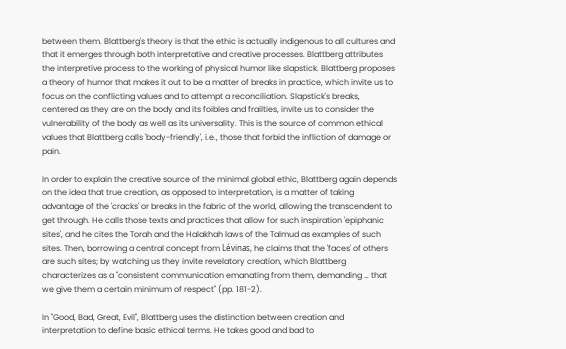between them. Blattberg's theory is that the ethic is actually indigenous to all cultures and that it emerges through both interpretative and creative processes. Blattberg attributes the interpretive process to the working of physical humor like slapstick. Blattberg proposes a theory of humor that makes it out to be a matter of breaks in practice, which invite us to focus on the conflicting values and to attempt a reconciliation. Slapstick's breaks, centered as they are on the body and its foibles and frailties, invite us to consider the vulnerability of the body as well as its universality. This is the source of common ethical values that Blattberg calls 'body-friendly', i.e., those that forbid the infliction of damage or pain.

In order to explain the creative source of the minimal global ethic, Blattberg again depends on the idea that true creation, as opposed to interpretation, is a matter of taking advantage of the 'cracks' or breaks in the fabric of the world, allowing the transcendent to get through. He calls those texts and practices that allow for such inspiration 'epiphanic sites', and he cites the Torah and the Halakhah laws of the Talmud as examples of such sites. Then, borrowing a central concept from Lévinas, he claims that the 'faces' of others are such sites; by watching us they invite revelatory creation, which Blattberg characterizes as a "consistent communication emanating from them, demanding … that we give them a certain minimum of respect" (pp. 181-2).

In "Good, Bad, Great, Evil", Blattberg uses the distinction between creation and interpretation to define basic ethical terms. He takes good and bad to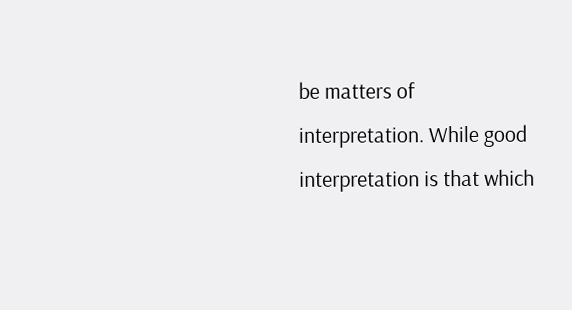be matters of interpretation. While good interpretation is that which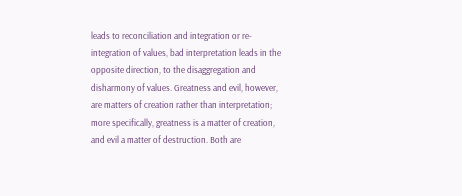leads to reconciliation and integration or re-integration of values, bad interpretation leads in the opposite direction, to the disaggregation and disharmony of values. Greatness and evil, however, are matters of creation rather than interpretation; more specifically, greatness is a matter of creation, and evil a matter of destruction. Both are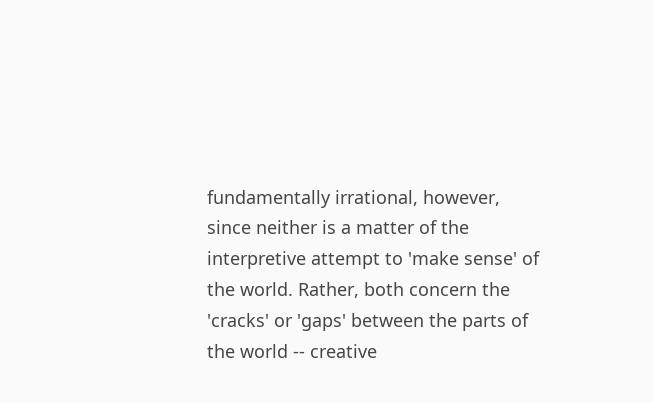fundamentally irrational, however, since neither is a matter of the interpretive attempt to 'make sense' of the world. Rather, both concern the 'cracks' or 'gaps' between the parts of the world -- creative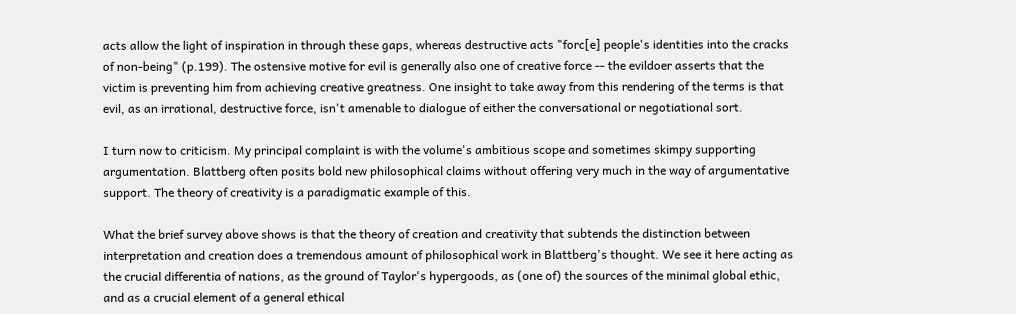acts allow the light of inspiration in through these gaps, whereas destructive acts "forc[e] people's identities into the cracks of non-being" (p.199). The ostensive motive for evil is generally also one of creative force -- the evildoer asserts that the victim is preventing him from achieving creative greatness. One insight to take away from this rendering of the terms is that evil, as an irrational, destructive force, isn't amenable to dialogue of either the conversational or negotiational sort.

I turn now to criticism. My principal complaint is with the volume's ambitious scope and sometimes skimpy supporting argumentation. Blattberg often posits bold new philosophical claims without offering very much in the way of argumentative support. The theory of creativity is a paradigmatic example of this.

What the brief survey above shows is that the theory of creation and creativity that subtends the distinction between interpretation and creation does a tremendous amount of philosophical work in Blattberg's thought. We see it here acting as the crucial differentia of nations, as the ground of Taylor's hypergoods, as (one of) the sources of the minimal global ethic, and as a crucial element of a general ethical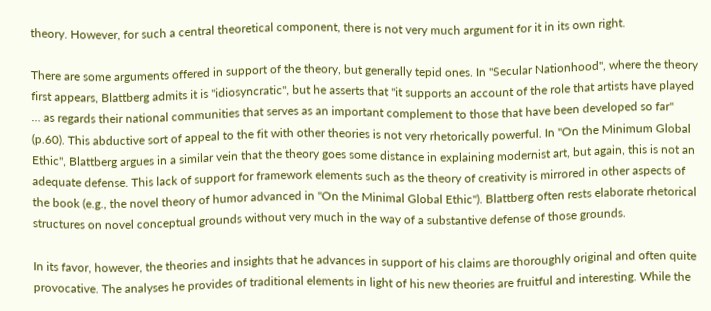theory. However, for such a central theoretical component, there is not very much argument for it in its own right.

There are some arguments offered in support of the theory, but generally tepid ones. In "Secular Nationhood", where the theory first appears, Blattberg admits it is "idiosyncratic", but he asserts that "it supports an account of the role that artists have played … as regards their national communities that serves as an important complement to those that have been developed so far" (p.60). This abductive sort of appeal to the fit with other theories is not very rhetorically powerful. In "On the Minimum Global Ethic", Blattberg argues in a similar vein that the theory goes some distance in explaining modernist art, but again, this is not an adequate defense. This lack of support for framework elements such as the theory of creativity is mirrored in other aspects of the book (e.g., the novel theory of humor advanced in "On the Minimal Global Ethic"). Blattberg often rests elaborate rhetorical structures on novel conceptual grounds without very much in the way of a substantive defense of those grounds.

In its favor, however, the theories and insights that he advances in support of his claims are thoroughly original and often quite provocative. The analyses he provides of traditional elements in light of his new theories are fruitful and interesting. While the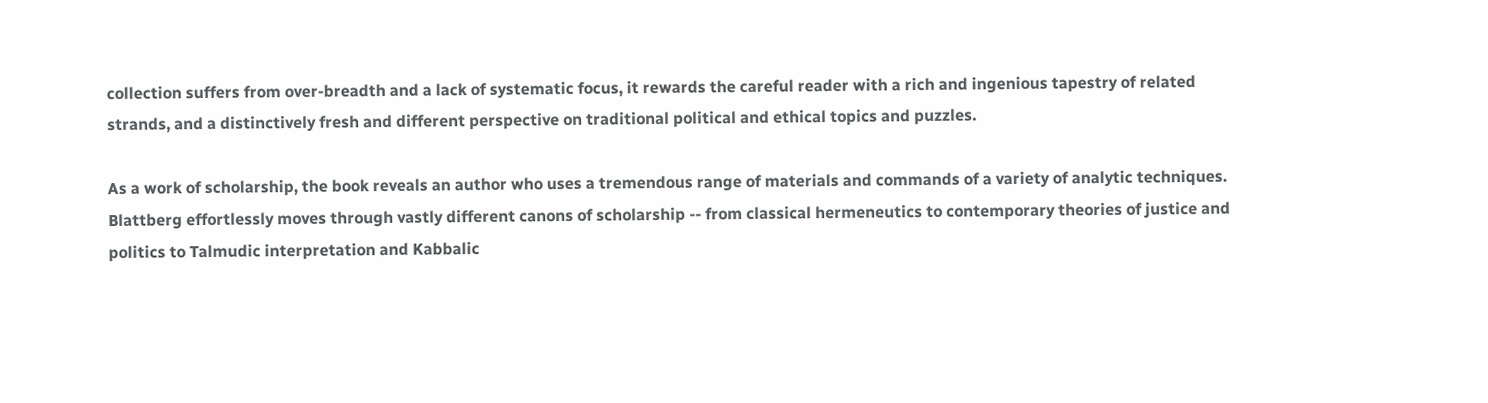collection suffers from over-breadth and a lack of systematic focus, it rewards the careful reader with a rich and ingenious tapestry of related strands, and a distinctively fresh and different perspective on traditional political and ethical topics and puzzles.

As a work of scholarship, the book reveals an author who uses a tremendous range of materials and commands of a variety of analytic techniques. Blattberg effortlessly moves through vastly different canons of scholarship -- from classical hermeneutics to contemporary theories of justice and politics to Talmudic interpretation and Kabbalic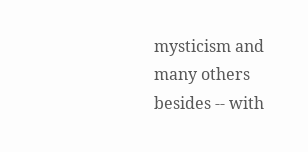mysticism and many others besides -- with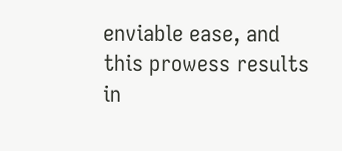enviable ease, and this prowess results in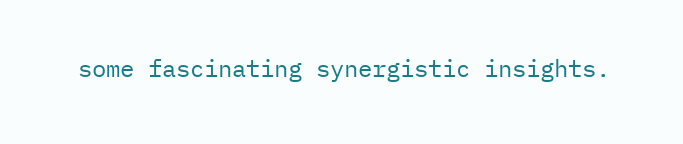some fascinating synergistic insights.